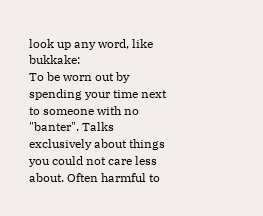look up any word, like bukkake:
To be worn out by spending your time next to someone with no "banter". Talks exclusively about things you could not care less about. Often harmful to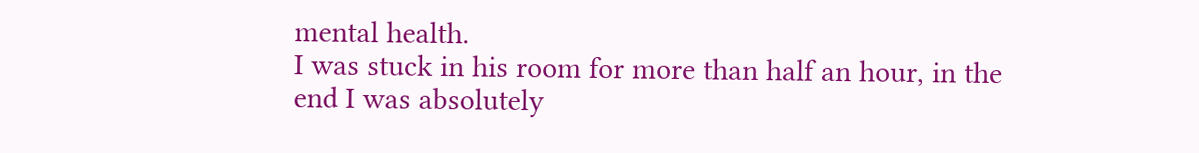mental health.
I was stuck in his room for more than half an hour, in the end I was absolutely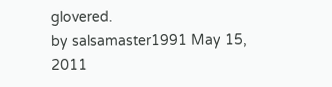glovered.
by salsamaster1991 May 15, 2011